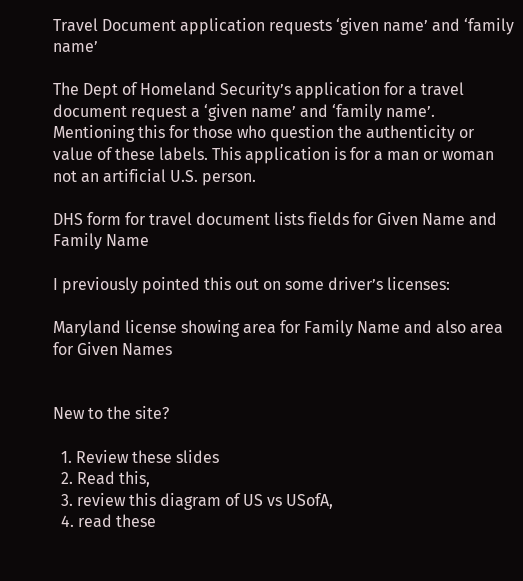Travel Document application requests ‘given name’ and ‘family name’

The Dept of Homeland Security’s application for a travel document request a ‘given name’ and ‘family name’. Mentioning this for those who question the authenticity or value of these labels. This application is for a man or woman not an artificial U.S. person.

DHS form for travel document lists fields for Given Name and Family Name

I previously pointed this out on some driver’s licenses:

Maryland license showing area for Family Name and also area for Given Names


New to the site?

  1. Review these slides
  2. Read this,
  3. review this diagram of US vs USofA,
  4. read these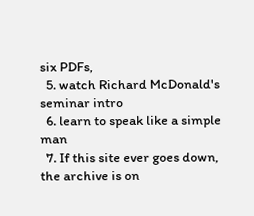six PDFs,
  5. watch Richard McDonald's seminar intro
  6. learn to speak like a simple man
  7. If this site ever goes down, the archive is on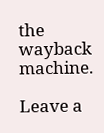the wayback machine.

Leave a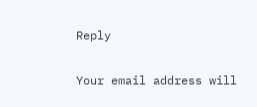Reply

Your email address will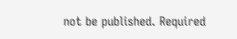not be published. Required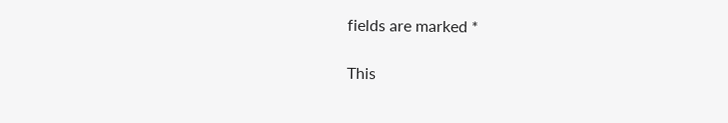fields are marked *

This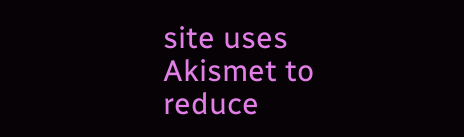site uses Akismet to reduce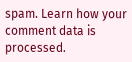spam. Learn how your comment data is processed.